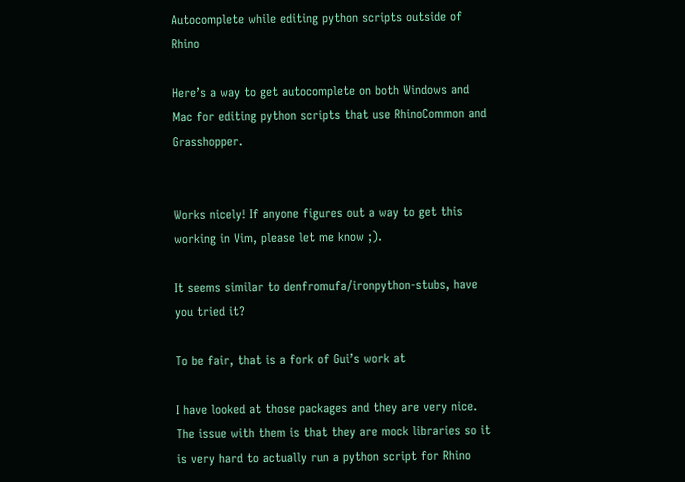Autocomplete while editing python scripts outside of Rhino

Here’s a way to get autocomplete on both Windows and Mac for editing python scripts that use RhinoCommon and Grasshopper.


Works nicely! If anyone figures out a way to get this working in Vim, please let me know ;).

It seems similar to denfromufa/ironpython-stubs, have you tried it?

To be fair, that is a fork of Gui’s work at

I have looked at those packages and they are very nice. The issue with them is that they are mock libraries so it is very hard to actually run a python script for Rhino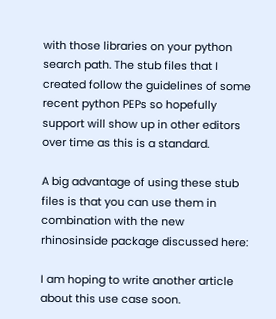with those libraries on your python search path. The stub files that I created follow the guidelines of some recent python PEPs so hopefully support will show up in other editors over time as this is a standard.

A big advantage of using these stub files is that you can use them in combination with the new rhinosinside package discussed here:

I am hoping to write another article about this use case soon.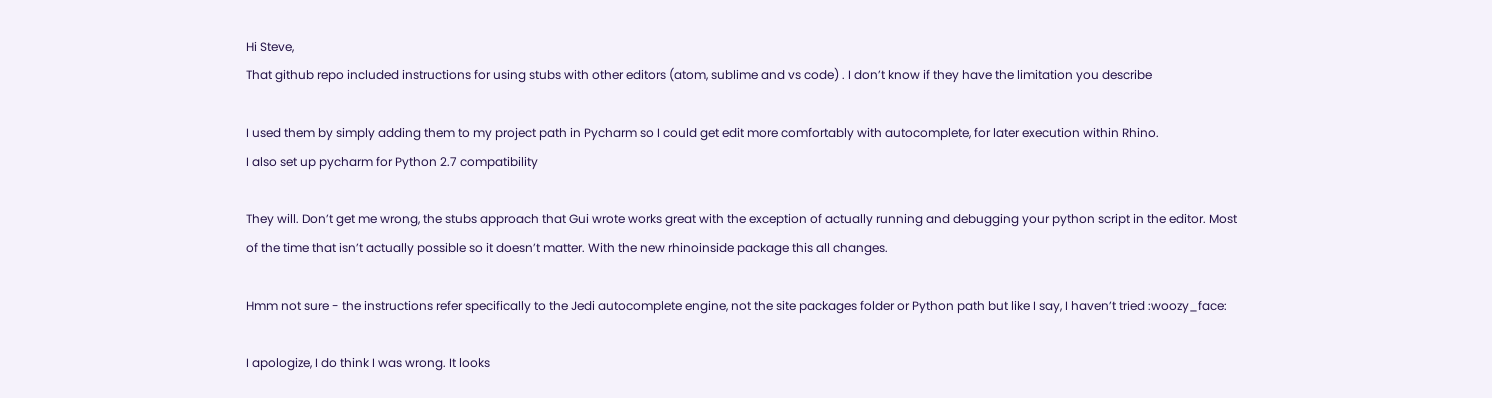Hi Steve,
That github repo included instructions for using stubs with other editors (atom, sublime and vs code) . I don’t know if they have the limitation you describe

I used them by simply adding them to my project path in Pycharm so I could get edit more comfortably with autocomplete, for later execution within Rhino.
I also set up pycharm for Python 2.7 compatibility

They will. Don’t get me wrong, the stubs approach that Gui wrote works great with the exception of actually running and debugging your python script in the editor. Most of the time that isn’t actually possible so it doesn’t matter. With the new rhinoinside package this all changes.

Hmm not sure - the instructions refer specifically to the Jedi autocomplete engine, not the site packages folder or Python path but like I say, I haven’t tried :woozy_face:

I apologize, I do think I was wrong. It looks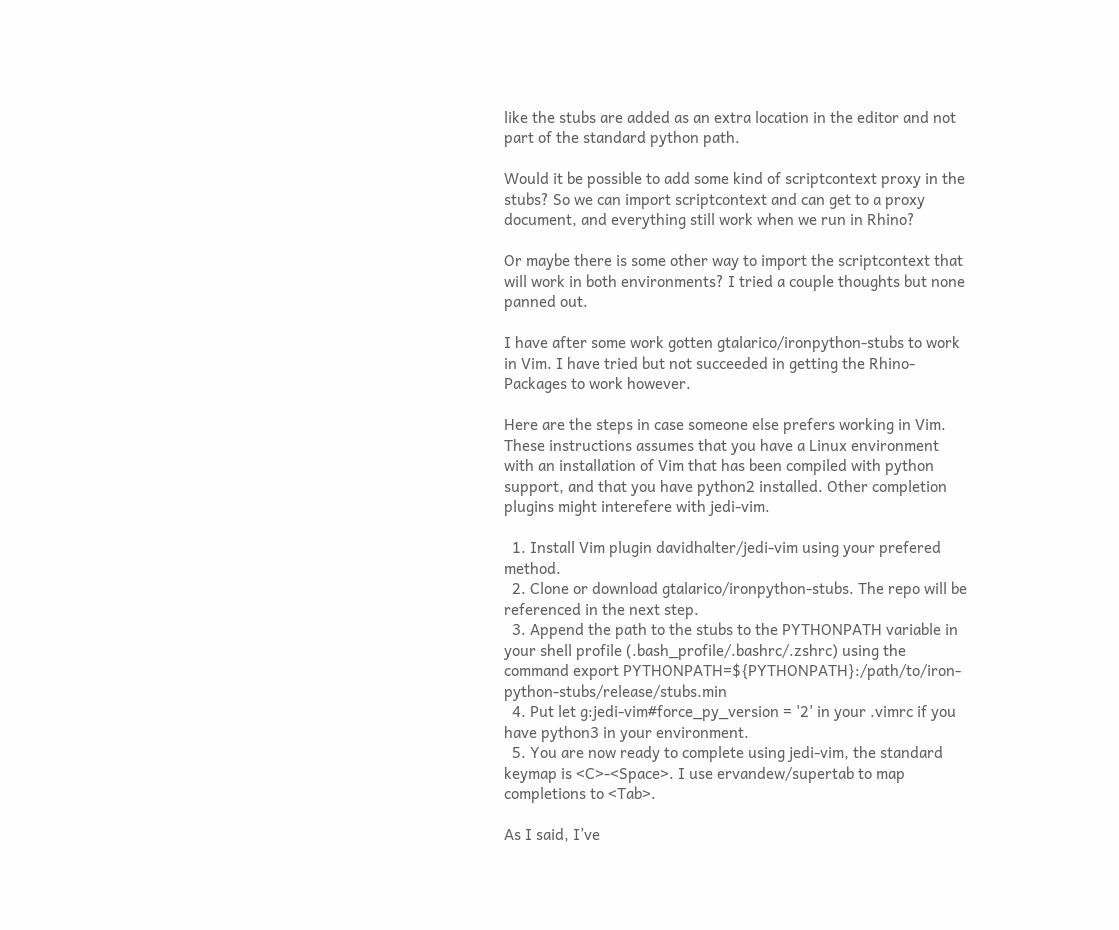like the stubs are added as an extra location in the editor and not part of the standard python path.

Would it be possible to add some kind of scriptcontext proxy in the stubs? So we can import scriptcontext and can get to a proxy document, and everything still work when we run in Rhino?

Or maybe there is some other way to import the scriptcontext that will work in both environments? I tried a couple thoughts but none panned out.

I have after some work gotten gtalarico/ironpython-stubs to work in Vim. I have tried but not succeeded in getting the Rhino-Packages to work however.

Here are the steps in case someone else prefers working in Vim. These instructions assumes that you have a Linux environment with an installation of Vim that has been compiled with python support, and that you have python2 installed. Other completion plugins might interefere with jedi-vim.

  1. Install Vim plugin davidhalter/jedi-vim using your prefered method.
  2. Clone or download gtalarico/ironpython-stubs. The repo will be referenced in the next step.
  3. Append the path to the stubs to the PYTHONPATH variable in your shell profile (.bash_profile/.bashrc/.zshrc) using the command export PYTHONPATH=${PYTHONPATH}:/path/to/iron-python-stubs/release/stubs.min
  4. Put let g:jedi-vim#force_py_version = '2' in your .vimrc if you have python3 in your environment.
  5. You are now ready to complete using jedi-vim, the standard keymap is <C>-<Space>. I use ervandew/supertab to map completions to <Tab>.

As I said, I’ve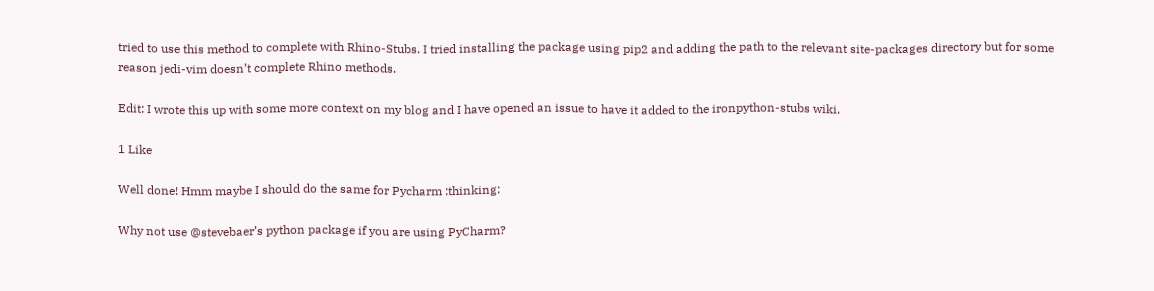tried to use this method to complete with Rhino-Stubs. I tried installing the package using pip2 and adding the path to the relevant site-packages directory but for some reason jedi-vim doesn’t complete Rhino methods.

Edit: I wrote this up with some more context on my blog and I have opened an issue to have it added to the ironpython-stubs wiki.

1 Like

Well done! Hmm maybe I should do the same for Pycharm :thinking:

Why not use @stevebaer’s python package if you are using PyCharm?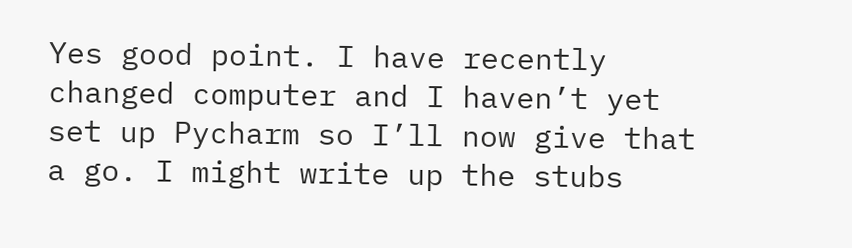Yes good point. I have recently changed computer and I haven’t yet set up Pycharm so I’ll now give that a go. I might write up the stubs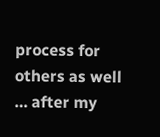process for others as well … after my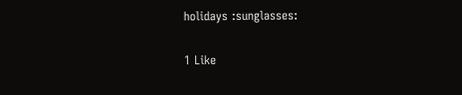holidays :sunglasses:

1 Like